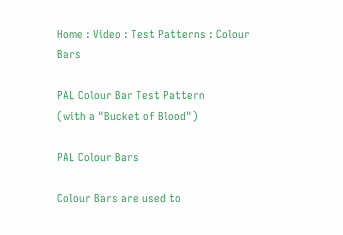Home : Video : Test Patterns : Colour Bars

PAL Colour Bar Test Pattern
(with a "Bucket of Blood")

PAL Colour Bars

Colour Bars are used to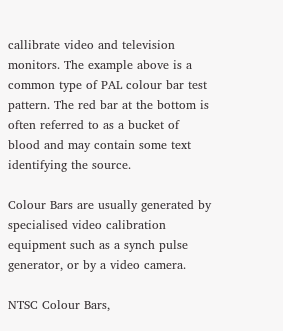callibrate video and television monitors. The example above is a common type of PAL colour bar test pattern. The red bar at the bottom is often referred to as a bucket of blood and may contain some text identifying the source.

Colour Bars are usually generated by specialised video calibration equipment such as a synch pulse generator, or by a video camera.

NTSC Colour Bars,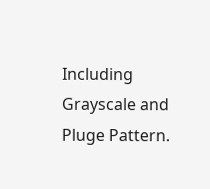Including Grayscale and Pluge Pattern.